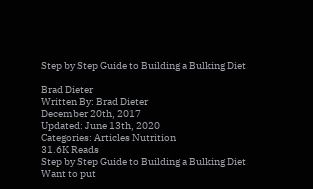Step by Step Guide to Building a Bulking Diet

Brad Dieter
Written By: Brad Dieter
December 20th, 2017
Updated: June 13th, 2020
Categories: Articles Nutrition
31.6K Reads
Step by Step Guide to Building a Bulking Diet
Want to put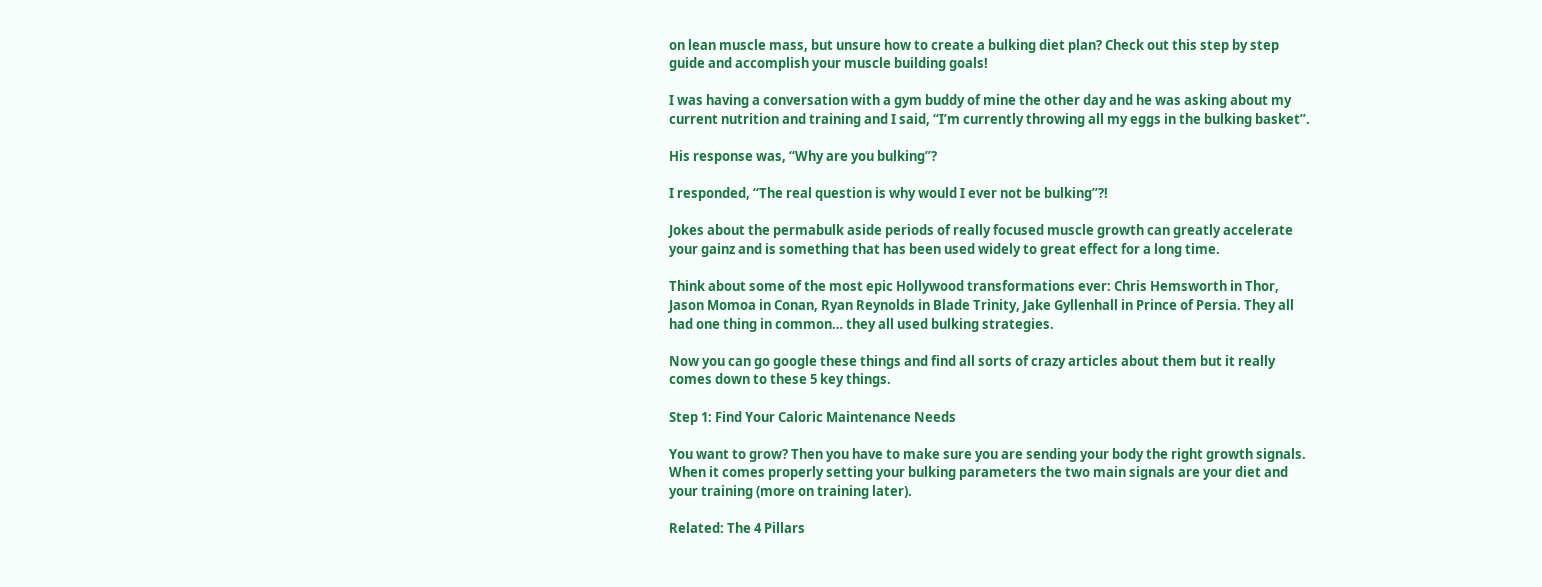on lean muscle mass, but unsure how to create a bulking diet plan? Check out this step by step guide and accomplish your muscle building goals!

I was having a conversation with a gym buddy of mine the other day and he was asking about my current nutrition and training and I said, “I’m currently throwing all my eggs in the bulking basket”.

His response was, “Why are you bulking”?

I responded, “The real question is why would I ever not be bulking”?!

Jokes about the permabulk aside periods of really focused muscle growth can greatly accelerate your gainz and is something that has been used widely to great effect for a long time.

Think about some of the most epic Hollywood transformations ever: Chris Hemsworth in Thor, Jason Momoa in Conan, Ryan Reynolds in Blade Trinity, Jake Gyllenhall in Prince of Persia. They all had one thing in common… they all used bulking strategies.

Now you can go google these things and find all sorts of crazy articles about them but it really comes down to these 5 key things.

Step 1: Find Your Caloric Maintenance Needs

You want to grow? Then you have to make sure you are sending your body the right growth signals. When it comes properly setting your bulking parameters the two main signals are your diet and your training (more on training later).

Related: The 4 Pillars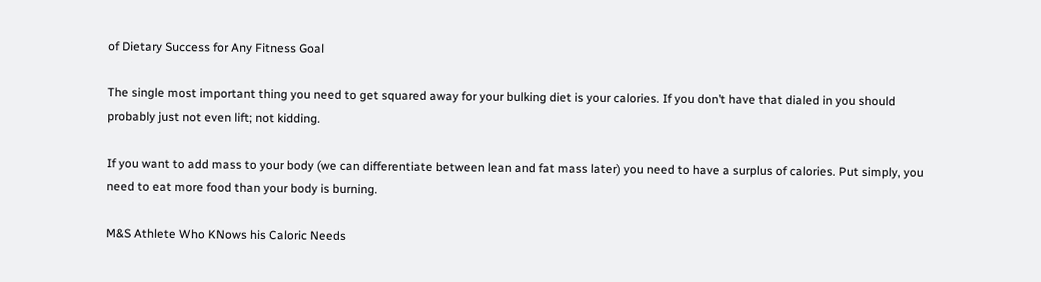of Dietary Success for Any Fitness Goal

The single most important thing you need to get squared away for your bulking diet is your calories. If you don’t have that dialed in you should probably just not even lift; not kidding.

If you want to add mass to your body (we can differentiate between lean and fat mass later) you need to have a surplus of calories. Put simply, you need to eat more food than your body is burning.

M&S Athlete Who KNows his Caloric Needs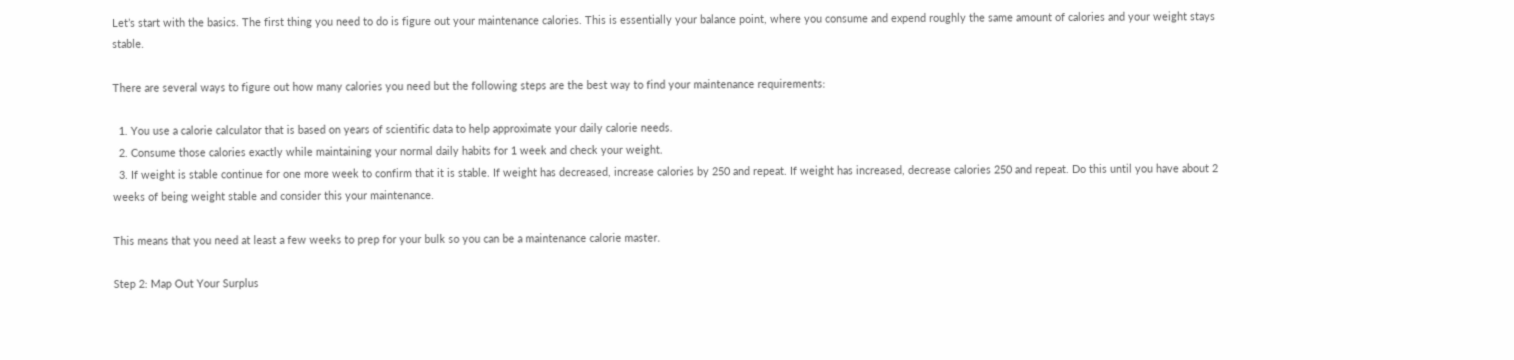Let’s start with the basics. The first thing you need to do is figure out your maintenance calories. This is essentially your balance point, where you consume and expend roughly the same amount of calories and your weight stays stable.

There are several ways to figure out how many calories you need but the following steps are the best way to find your maintenance requirements:

  1. You use a calorie calculator that is based on years of scientific data to help approximate your daily calorie needs.
  2. Consume those calories exactly while maintaining your normal daily habits for 1 week and check your weight.
  3. If weight is stable continue for one more week to confirm that it is stable. If weight has decreased, increase calories by 250 and repeat. If weight has increased, decrease calories 250 and repeat. Do this until you have about 2 weeks of being weight stable and consider this your maintenance.

This means that you need at least a few weeks to prep for your bulk so you can be a maintenance calorie master.

Step 2: Map Out Your Surplus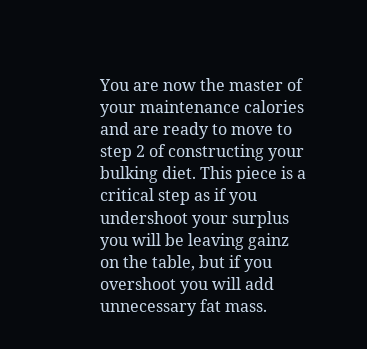You are now the master of your maintenance calories and are ready to move to step 2 of constructing your bulking diet. This piece is a critical step as if you undershoot your surplus you will be leaving gainz on the table, but if you overshoot you will add unnecessary fat mass.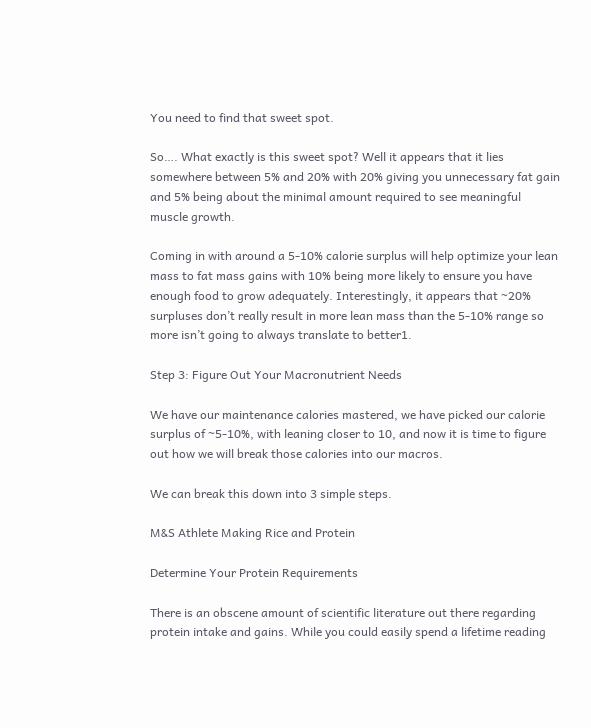You need to find that sweet spot.

So…. What exactly is this sweet spot? Well it appears that it lies somewhere between 5% and 20% with 20% giving you unnecessary fat gain and 5% being about the minimal amount required to see meaningful muscle growth.

Coming in with around a 5-10% calorie surplus will help optimize your lean mass to fat mass gains with 10% being more likely to ensure you have enough food to grow adequately. Interestingly, it appears that ~20% surpluses don’t really result in more lean mass than the 5-10% range so more isn’t going to always translate to better1.

Step 3: Figure Out Your Macronutrient Needs

We have our maintenance calories mastered, we have picked our calorie surplus of ~5-10%, with leaning closer to 10, and now it is time to figure out how we will break those calories into our macros.

We can break this down into 3 simple steps.

M&S Athlete Making Rice and Protein

Determine Your Protein Requirements

There is an obscene amount of scientific literature out there regarding protein intake and gains. While you could easily spend a lifetime reading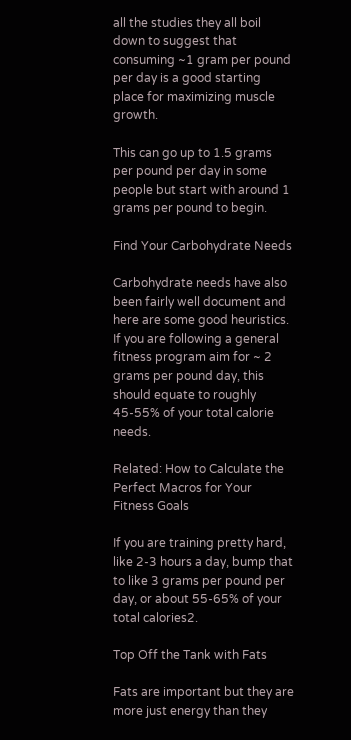all the studies they all boil down to suggest that consuming ~1 gram per pound per day is a good starting place for maximizing muscle growth.

This can go up to 1.5 grams per pound per day in some people but start with around 1 grams per pound to begin.

Find Your Carbohydrate Needs

Carbohydrate needs have also been fairly well document and here are some good heuristics. If you are following a general fitness program aim for ~ 2 grams per pound day, this should equate to roughly 45-55% of your total calorie needs.

Related: How to Calculate the Perfect Macros for Your Fitness Goals

If you are training pretty hard, like 2-3 hours a day, bump that to like 3 grams per pound per day, or about 55-65% of your total calories2.

Top Off the Tank with Fats

Fats are important but they are more just energy than they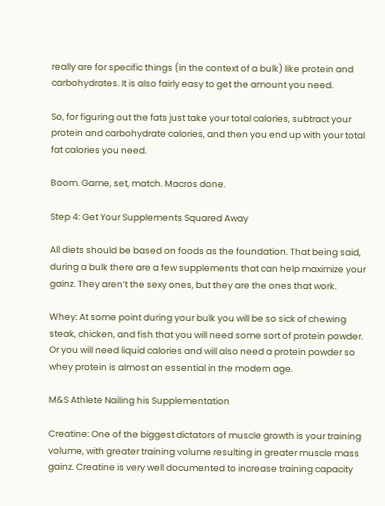really are for specific things (in the context of a bulk) like protein and carbohydrates. It is also fairly easy to get the amount you need.

So, for figuring out the fats just take your total calories, subtract your protein and carbohydrate calories, and then you end up with your total fat calories you need.

Boom. Game, set, match. Macros done.

Step 4: Get Your Supplements Squared Away

All diets should be based on foods as the foundation. That being said, during a bulk there are a few supplements that can help maximize your gainz. They aren’t the sexy ones, but they are the ones that work.

Whey: At some point during your bulk you will be so sick of chewing steak, chicken, and fish that you will need some sort of protein powder. Or you will need liquid calories and will also need a protein powder so whey protein is almost an essential in the modern age.

M&S Athlete Nailing his Supplementation

Creatine: One of the biggest dictators of muscle growth is your training volume, with greater training volume resulting in greater muscle mass gainz. Creatine is very well documented to increase training capacity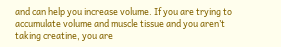and can help you increase volume. If you are trying to accumulate volume and muscle tissue and you aren’t taking creatine, you are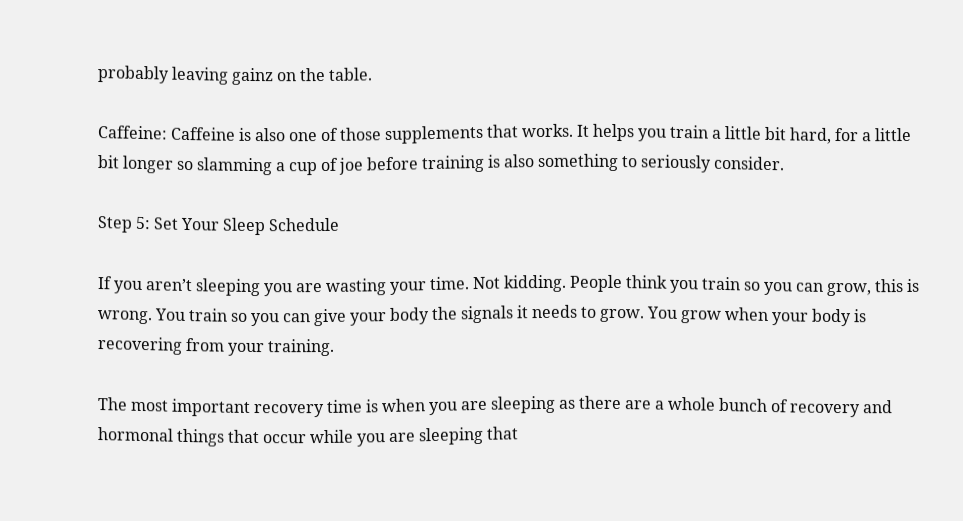probably leaving gainz on the table.

Caffeine: Caffeine is also one of those supplements that works. It helps you train a little bit hard, for a little bit longer so slamming a cup of joe before training is also something to seriously consider.

Step 5: Set Your Sleep Schedule

If you aren’t sleeping you are wasting your time. Not kidding. People think you train so you can grow, this is wrong. You train so you can give your body the signals it needs to grow. You grow when your body is recovering from your training.

The most important recovery time is when you are sleeping as there are a whole bunch of recovery and hormonal things that occur while you are sleeping that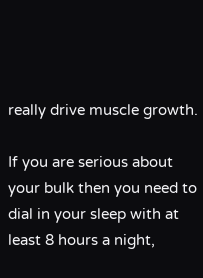really drive muscle growth.

If you are serious about your bulk then you need to dial in your sleep with at least 8 hours a night,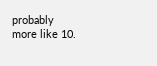probably more like 10.